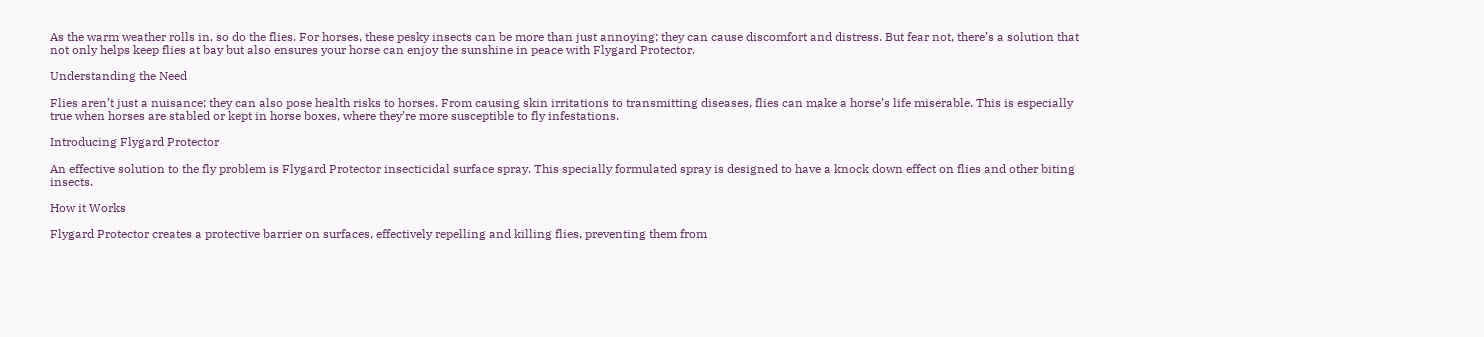As the warm weather rolls in, so do the flies. For horses, these pesky insects can be more than just annoying; they can cause discomfort and distress. But fear not, there’s a solution that not only helps keep flies at bay but also ensures your horse can enjoy the sunshine in peace with Flygard Protector.

Understanding the Need

Flies aren’t just a nuisance; they can also pose health risks to horses. From causing skin irritations to transmitting diseases, flies can make a horse’s life miserable. This is especially true when horses are stabled or kept in horse boxes, where they’re more susceptible to fly infestations.

Introducing Flygard Protector

An effective solution to the fly problem is Flygard Protector insecticidal surface spray. This specially formulated spray is designed to have a knock down effect on flies and other biting insects.

How it Works

Flygard Protector creates a protective barrier on surfaces, effectively repelling and killing flies, preventing them from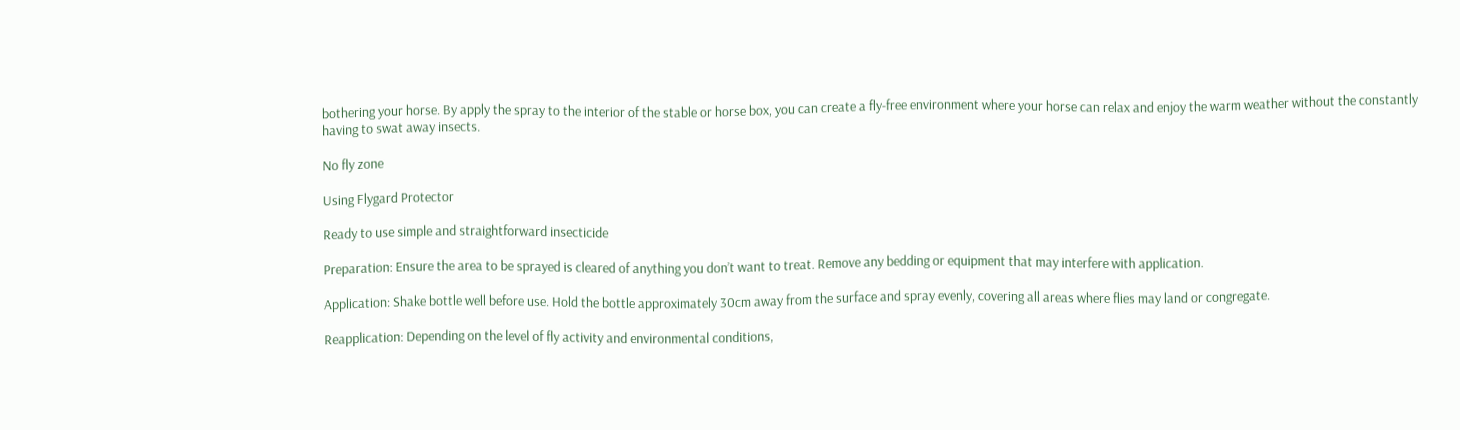bothering your horse. By apply the spray to the interior of the stable or horse box, you can create a fly-free environment where your horse can relax and enjoy the warm weather without the constantly having to swat away insects.

No fly zone

Using Flygard Protector

Ready to use simple and straightforward insecticide

Preparation: Ensure the area to be sprayed is cleared of anything you don’t want to treat. Remove any bedding or equipment that may interfere with application.

Application: Shake bottle well before use. Hold the bottle approximately 30cm away from the surface and spray evenly, covering all areas where flies may land or congregate.

Reapplication: Depending on the level of fly activity and environmental conditions,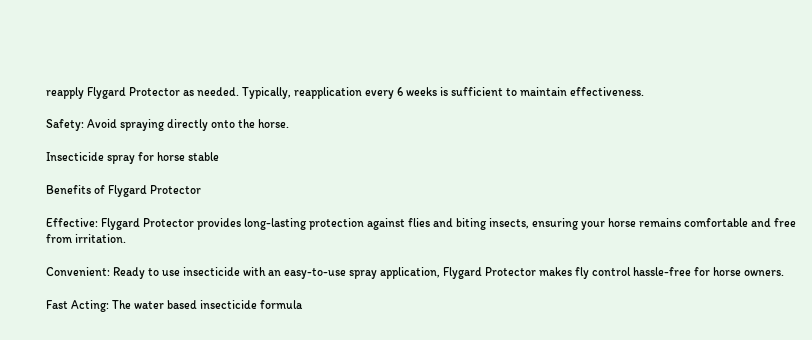reapply Flygard Protector as needed. Typically, reapplication every 6 weeks is sufficient to maintain effectiveness.

Safety: Avoid spraying directly onto the horse.

Insecticide spray for horse stable

Benefits of Flygard Protector

Effective: Flygard Protector provides long-lasting protection against flies and biting insects, ensuring your horse remains comfortable and free from irritation.

Convenient: Ready to use insecticide with an easy-to-use spray application, Flygard Protector makes fly control hassle-free for horse owners.

Fast Acting: The water based insecticide formula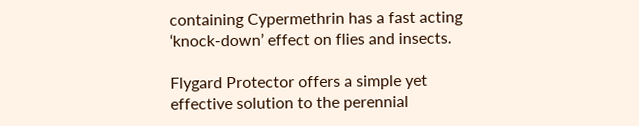containing Cypermethrin has a fast acting ‘knock-down’ effect on flies and insects.

Flygard Protector offers a simple yet effective solution to the perennial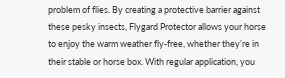problem of flies. By creating a protective barrier against these pesky insects, Flygard Protector allows your horse to enjoy the warm weather fly-free, whether they’re in their stable or horse box. With regular application, you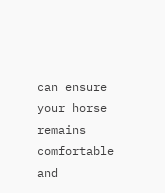can ensure your horse remains comfortable and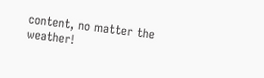content, no matter the weather!